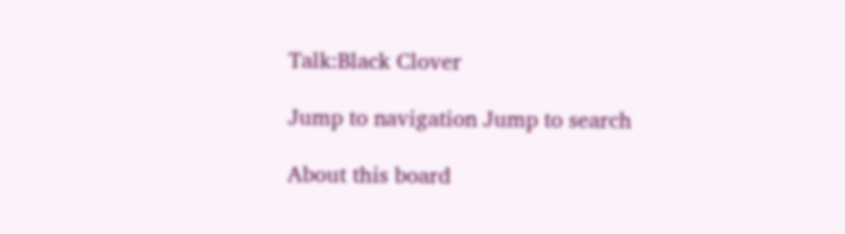Talk:Black Clover

Jump to navigation Jump to search

About this board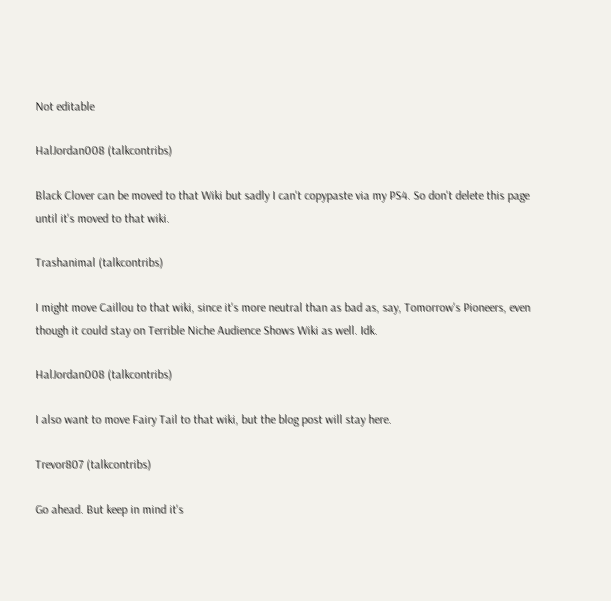Not editable

HalJordan008 (talkcontribs)

Black Clover can be moved to that Wiki but sadly I can't copypaste via my PS4. So don't delete this page until it's moved to that wiki.

Trashanimal (talkcontribs)

I might move Caillou to that wiki, since it's more neutral than as bad as, say, Tomorrow's Pioneers, even though it could stay on Terrible Niche Audience Shows Wiki as well. Idk.

HalJordan008 (talkcontribs)

I also want to move Fairy Tail to that wiki, but the blog post will stay here.

Trevor807 (talkcontribs)

Go ahead. But keep in mind it's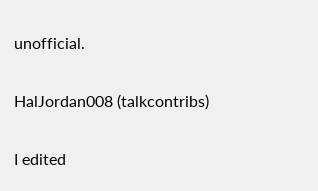unofficial.

HalJordan008 (talkcontribs)

I edited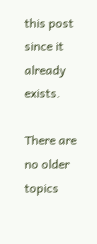this post since it already exists.

There are no older topics